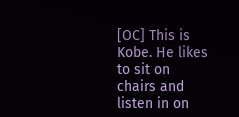[OC] This is Kobe. He likes to sit on chairs and listen in on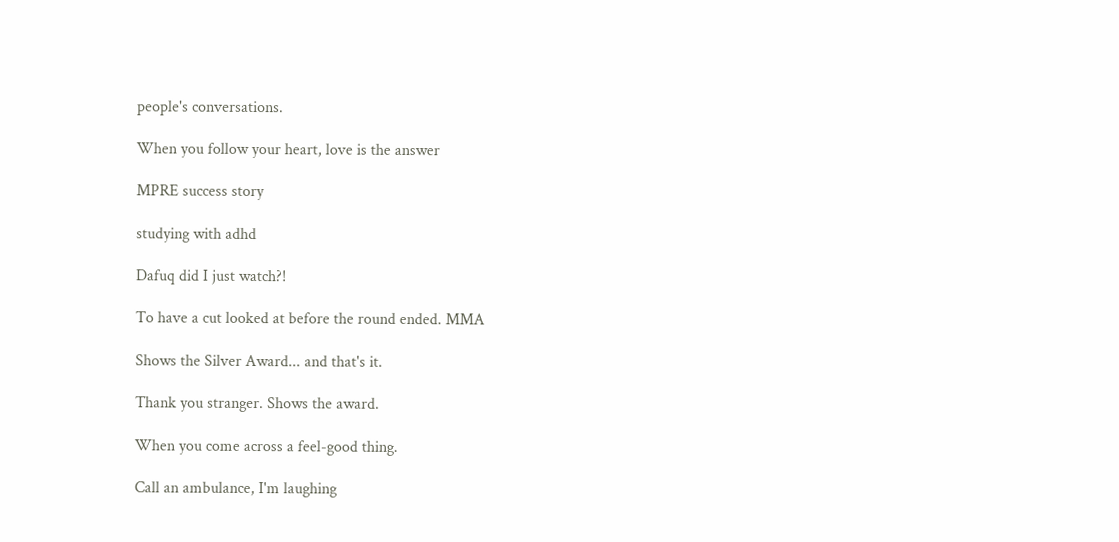people's conversations.

When you follow your heart, love is the answer

MPRE success story

studying with adhd

Dafuq did I just watch?!

To have a cut looked at before the round ended. MMA

Shows the Silver Award... and that's it.

Thank you stranger. Shows the award.

When you come across a feel-good thing.

Call an ambulance, I'm laughing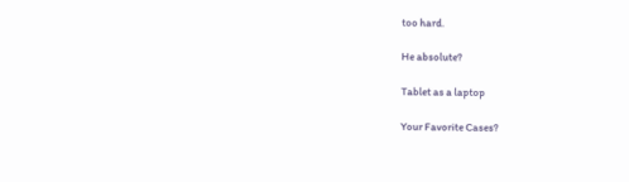too hard.

He absolute?

Tablet as a laptop

Your Favorite Cases?